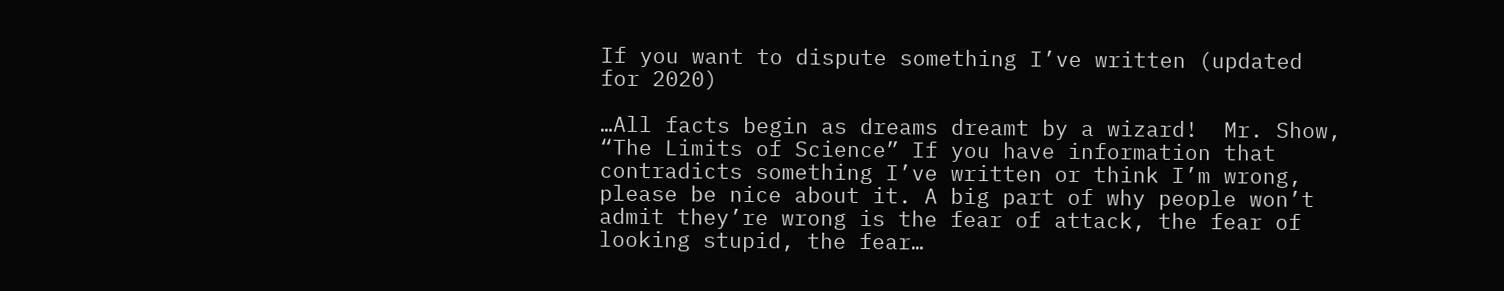If you want to dispute something I’ve written (updated for 2020)

…All facts begin as dreams dreamt by a wizard!  Mr. Show, “The Limits of Science” If you have information that contradicts something I’ve written or think I’m wrong, please be nice about it. A big part of why people won’t admit they’re wrong is the fear of attack, the fear of looking stupid, the fear…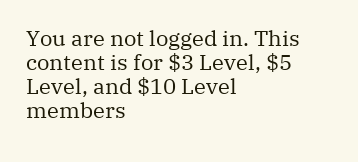You are not logged in. This content is for $3 Level, $5 Level, and $10 Level members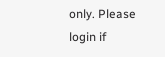only. Please login if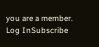you are a member.
Log InSubscribe